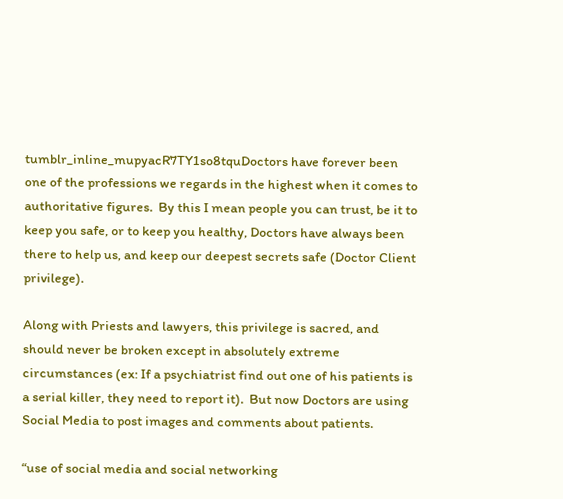tumblr_inline_mupyacR7TY1so8tquDoctors have forever been one of the professions we regards in the highest when it comes to authoritative figures.  By this I mean people you can trust, be it to keep you safe, or to keep you healthy, Doctors have always been there to help us, and keep our deepest secrets safe (Doctor Client privilege).

Along with Priests and lawyers, this privilege is sacred, and should never be broken except in absolutely extreme circumstances (ex: If a psychiatrist find out one of his patients is a serial killer, they need to report it).  But now Doctors are using Social Media to post images and comments about patients.

“use of social media and social networking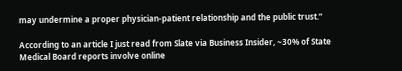may undermine a proper physician-patient relationship and the public trust.”

According to an article I just read from Slate via Business Insider, ~30% of State Medical Board reports involve online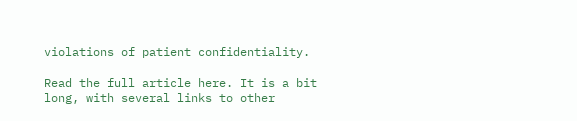violations of patient confidentiality.

Read the full article here. It is a bit long, with several links to other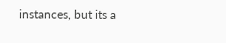instances, but its a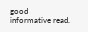good informative read.